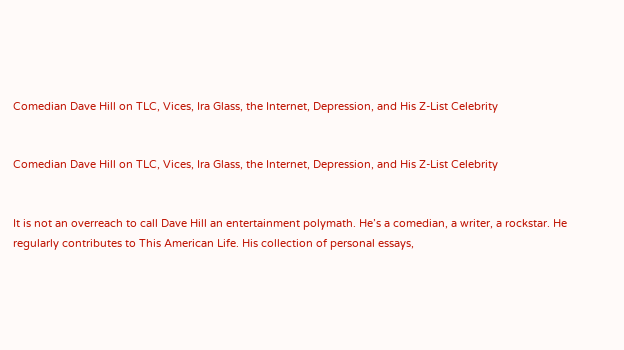Comedian Dave Hill on TLC, Vices, Ira Glass, the Internet, Depression, and His Z-List Celebrity


Comedian Dave Hill on TLC, Vices, Ira Glass, the Internet, Depression, and His Z-List Celebrity


It is not an overreach to call Dave Hill an entertainment polymath. He’s a comedian, a writer, a rockstar. He regularly contributes to This American Life. His collection of personal essays,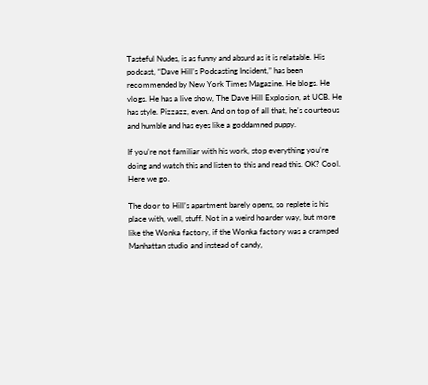Tasteful Nudes, is as funny and absurd as it is relatable. His podcast, “Dave Hill’s Podcasting Incident,” has been recommended by New York Times Magazine. He blogs. He vlogs. He has a live show, The Dave Hill Explosion, at UCB. He has style. Pizzazz, even. And on top of all that, he’s courteous and humble and has eyes like a goddamned puppy.

If you’re not familiar with his work, stop everything you’re doing and watch this and listen to this and read this. OK? Cool. Here we go.

The door to Hill’s apartment barely opens, so replete is his place with, well, stuff. Not in a weird hoarder way, but more like the Wonka factory, if the Wonka factory was a cramped Manhattan studio and instead of candy,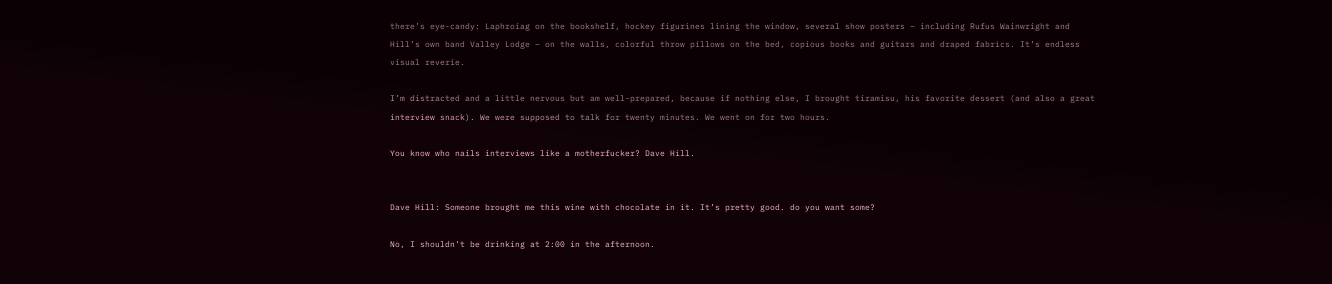there’s eye-candy: Laphroiag on the bookshelf, hockey figurines lining the window, several show posters – including Rufus Wainwright and Hill’s own band Valley Lodge – on the walls, colorful throw pillows on the bed, copious books and guitars and draped fabrics. It’s endless visual reverie.

I’m distracted and a little nervous but am well-prepared, because if nothing else, I brought tiramisu, his favorite dessert (and also a great interview snack). We were supposed to talk for twenty minutes. We went on for two hours.

You know who nails interviews like a motherfucker? Dave Hill.


Dave Hill: Someone brought me this wine with chocolate in it. It’s pretty good. do you want some?

No, I shouldn’t be drinking at 2:00 in the afternoon.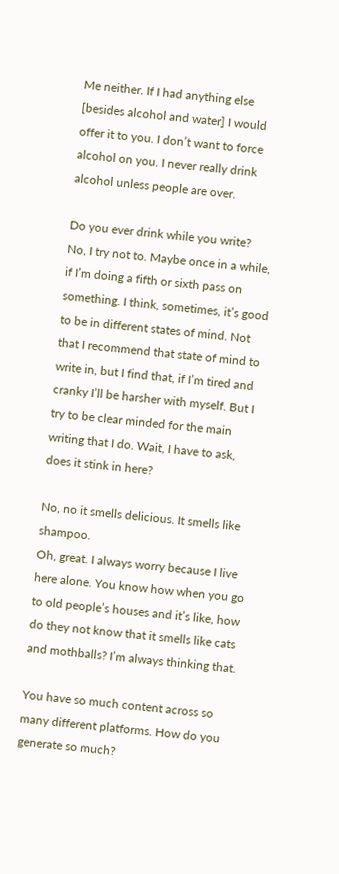Me neither. If I had anything else [besides alcohol and water] I would offer it to you. I don’t want to force alcohol on you. I never really drink alcohol unless people are over.

Do you ever drink while you write?
No, I try not to. Maybe once in a while, if I’m doing a fifth or sixth pass on something. I think, sometimes, it’s good to be in different states of mind. Not that I recommend that state of mind to write in, but I find that, if I’m tired and cranky I’ll be harsher with myself. But I try to be clear minded for the main writing that I do. Wait, I have to ask, does it stink in here?

No, no it smells delicious. It smells like shampoo.
Oh, great. I always worry because I live here alone. You know how when you go to old people’s houses and it’s like, how do they not know that it smells like cats and mothballs? I’m always thinking that.

You have so much content across so many different platforms. How do you generate so much?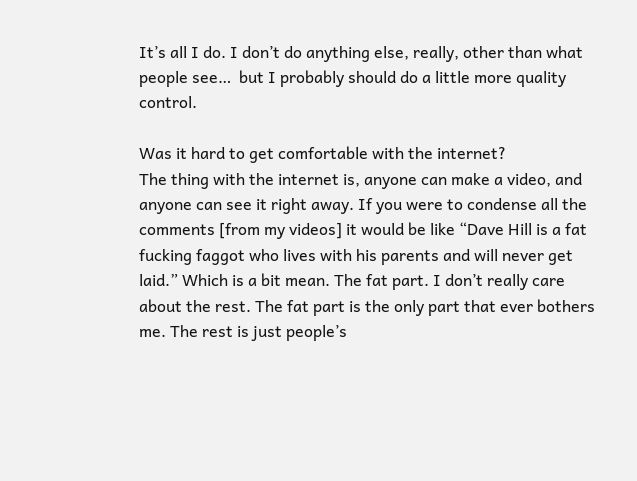It’s all I do. I don’t do anything else, really, other than what people see…  but I probably should do a little more quality control.

Was it hard to get comfortable with the internet?
The thing with the internet is, anyone can make a video, and anyone can see it right away. If you were to condense all the comments [from my videos] it would be like “Dave Hill is a fat fucking faggot who lives with his parents and will never get laid.” Which is a bit mean. The fat part. I don’t really care about the rest. The fat part is the only part that ever bothers me. The rest is just people’s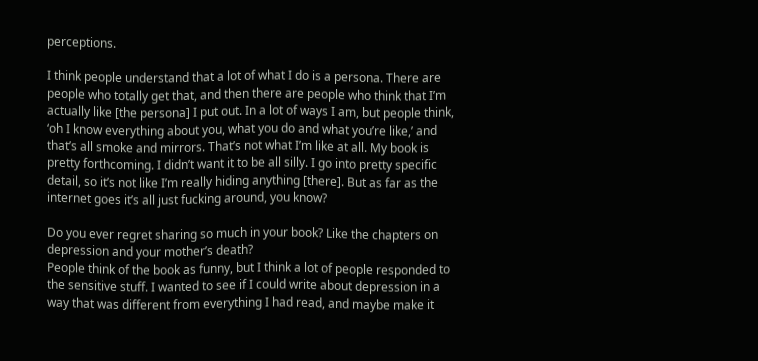perceptions.

I think people understand that a lot of what I do is a persona. There are people who totally get that, and then there are people who think that I’m actually like [the persona] I put out. In a lot of ways I am, but people think, ‘oh I know everything about you, what you do and what you’re like,’ and that’s all smoke and mirrors. That’s not what I’m like at all. My book is pretty forthcoming. I didn’t want it to be all silly. I go into pretty specific detail, so it’s not like I’m really hiding anything [there]. But as far as the internet goes it’s all just fucking around, you know?

Do you ever regret sharing so much in your book? Like the chapters on depression and your mother’s death?
People think of the book as funny, but I think a lot of people responded to the sensitive stuff. I wanted to see if I could write about depression in a way that was different from everything I had read, and maybe make it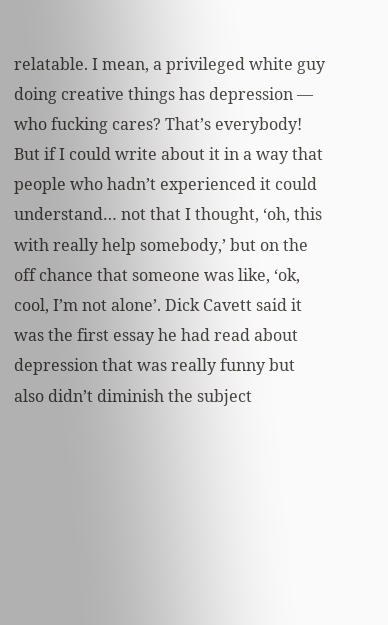relatable. I mean, a privileged white guy doing creative things has depression — who fucking cares? That’s everybody! But if I could write about it in a way that people who hadn’t experienced it could understand… not that I thought, ‘oh, this with really help somebody,’ but on the off chance that someone was like, ‘ok, cool, I’m not alone’. Dick Cavett said it was the first essay he had read about depression that was really funny but also didn’t diminish the subject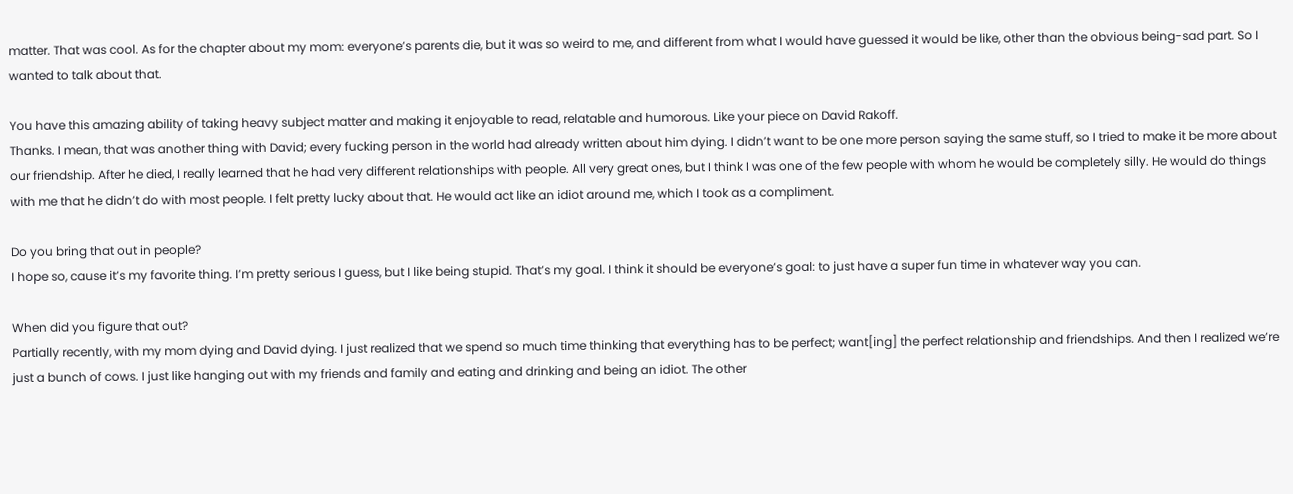matter. That was cool. As for the chapter about my mom: everyone’s parents die, but it was so weird to me, and different from what I would have guessed it would be like, other than the obvious being-sad part. So I wanted to talk about that.

You have this amazing ability of taking heavy subject matter and making it enjoyable to read, relatable and humorous. Like your piece on David Rakoff.
Thanks. I mean, that was another thing with David; every fucking person in the world had already written about him dying. I didn’t want to be one more person saying the same stuff, so I tried to make it be more about our friendship. After he died, I really learned that he had very different relationships with people. All very great ones, but I think I was one of the few people with whom he would be completely silly. He would do things with me that he didn’t do with most people. I felt pretty lucky about that. He would act like an idiot around me, which I took as a compliment.

Do you bring that out in people?
I hope so, cause it’s my favorite thing. I’m pretty serious I guess, but I like being stupid. That’s my goal. I think it should be everyone’s goal: to just have a super fun time in whatever way you can.

When did you figure that out?
Partially recently, with my mom dying and David dying. I just realized that we spend so much time thinking that everything has to be perfect; want[ing] the perfect relationship and friendships. And then I realized we’re just a bunch of cows. I just like hanging out with my friends and family and eating and drinking and being an idiot. The other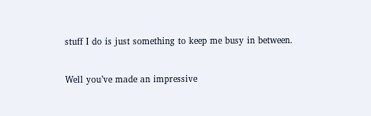stuff I do is just something to keep me busy in between.

Well you’ve made an impressive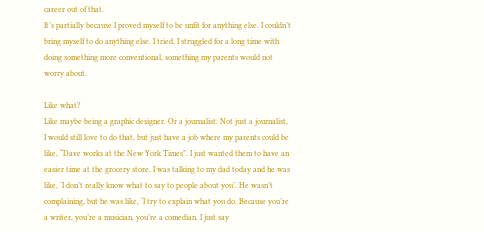career out of that.
It’s partially because I proved myself to be unfit for anything else. I couldn’t bring myself to do anything else. I tried. I struggled for a long time with doing something more conventional, something my parents would not worry about.

Like what?
Like maybe being a graphic designer. Or a journalist. Not just a journalist, I would still love to do that, but just have a job where my parents could be like, “Dave works at the New York Times”. I just wanted them to have an easier time at the grocery store. I was talking to my dad today and he was like, ‘I don’t really know what to say to people about you’. He wasn’t complaining, but he was like, ‘I try to explain what you do. Because you’re a writer, you’re a musician, you’re a comedian. I just say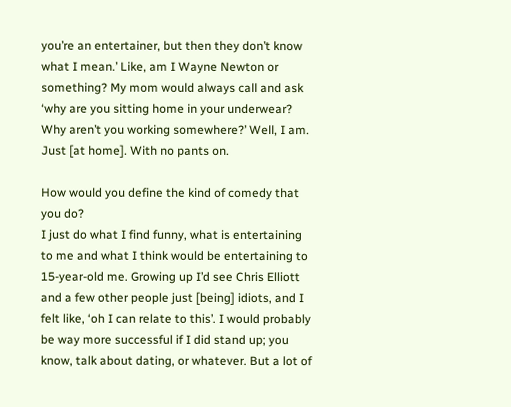you’re an entertainer, but then they don’t know what I mean.’ Like, am I Wayne Newton or something? My mom would always call and ask ‘why are you sitting home in your underwear? Why aren’t you working somewhere?’ Well, I am. Just [at home]. With no pants on.

How would you define the kind of comedy that you do?
I just do what I find funny, what is entertaining to me and what I think would be entertaining to 15-year-old me. Growing up I’d see Chris Elliott and a few other people just [being] idiots, and I felt like, ‘oh I can relate to this’. I would probably be way more successful if I did stand up; you know, talk about dating, or whatever. But a lot of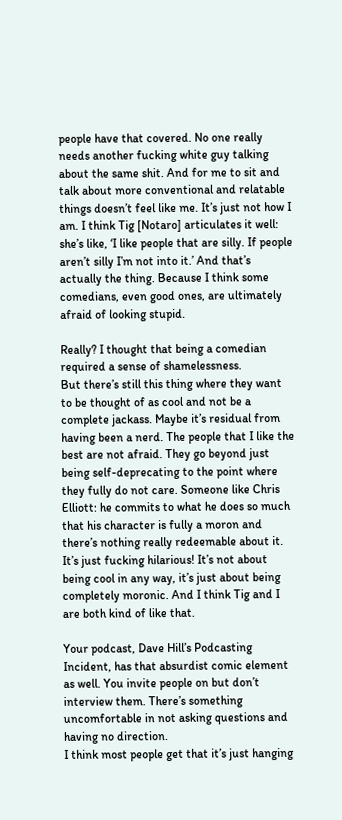people have that covered. No one really needs another fucking white guy talking about the same shit. And for me to sit and talk about more conventional and relatable things doesn’t feel like me. It’s just not how I am. I think Tig [Notaro] articulates it well: she’s like, ‘I like people that are silly. If people aren’t silly I’m not into it.’ And that’s actually the thing. Because I think some comedians, even good ones, are ultimately afraid of looking stupid.

Really? I thought that being a comedian required a sense of shamelessness.
But there’s still this thing where they want to be thought of as cool and not be a complete jackass. Maybe it’s residual from having been a nerd. The people that I like the best are not afraid. They go beyond just being self-deprecating to the point where they fully do not care. Someone like Chris Elliott: he commits to what he does so much that his character is fully a moron and there’s nothing really redeemable about it. It’s just fucking hilarious! It’s not about being cool in any way, it’s just about being completely moronic. And I think Tig and I are both kind of like that.

Your podcast, Dave Hill’s Podcasting Incident, has that absurdist comic element as well. You invite people on but don’t interview them. There’s something uncomfortable in not asking questions and having no direction.
I think most people get that it’s just hanging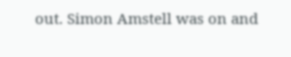out. Simon Amstell was on and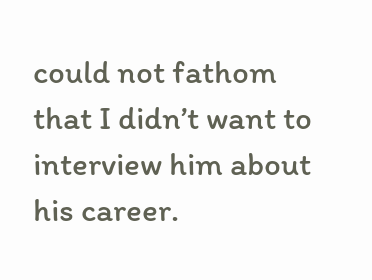could not fathom that I didn’t want to interview him about his career.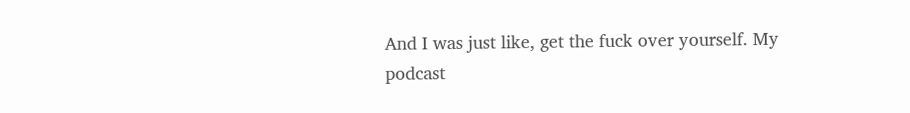And I was just like, get the fuck over yourself. My podcast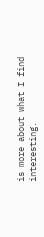is more about what I find interesting.